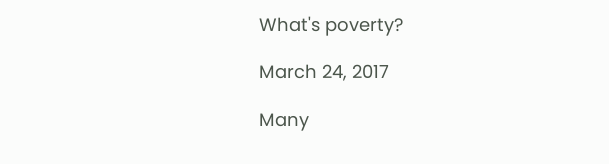What's poverty?

March 24, 2017

Many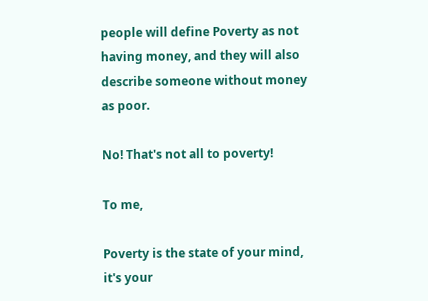people will define Poverty as not having money, and they will also describe someone without money as poor.

No! That's not all to poverty!

To me,

Poverty is the state of your mind, it's your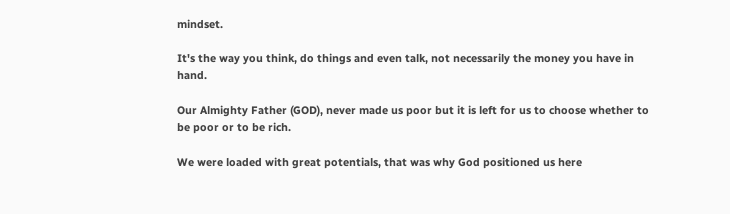mindset.

It's the way you think, do things and even talk, not necessarily the money you have in hand.

Our Almighty Father (GOD), never made us poor but it is left for us to choose whether to be poor or to be rich.

We were loaded with great potentials, that was why God positioned us here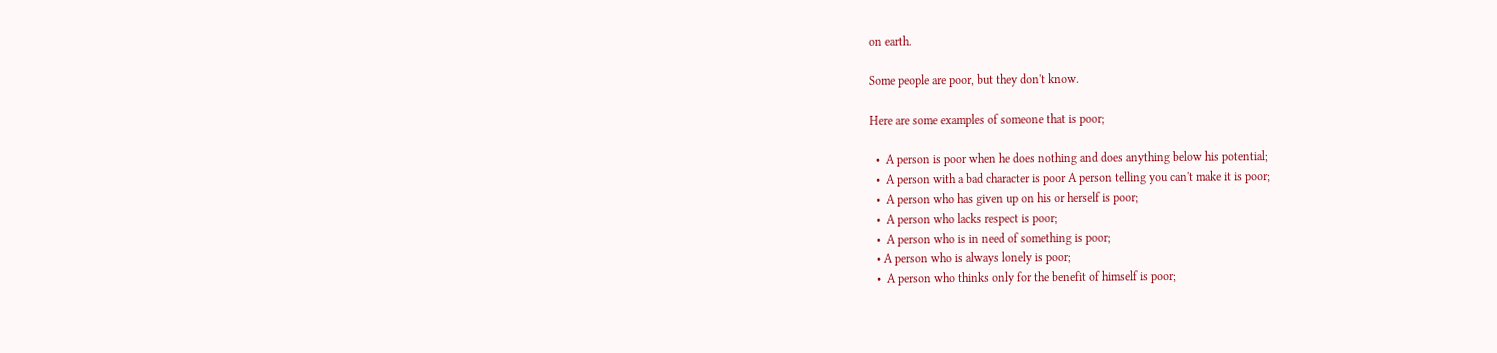on earth.

Some people are poor, but they don't know.

Here are some examples of someone that is poor;

  •  A person is poor when he does nothing and does anything below his potential;
  •  A person with a bad character is poor A person telling you can't make it is poor;
  •  A person who has given up on his or herself is poor;
  •  A person who lacks respect is poor;
  •  A person who is in need of something is poor;
  • A person who is always lonely is poor;
  •  A person who thinks only for the benefit of himself is poor;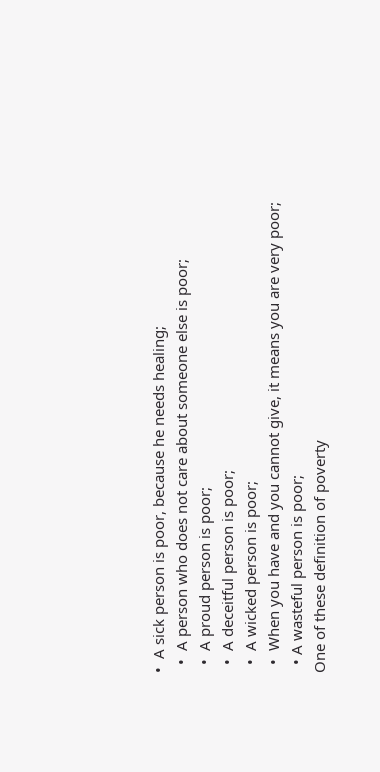•  A sick person is poor, because he needs healing;
  •  A person who does not care about someone else is poor;
  •  A proud person is poor;
  •  A deceitful person is poor;
  •  A wicked person is poor;
  •  When you have and you cannot give, it means you are very poor;
  • A wasteful person is poor;
One of these definition of poverty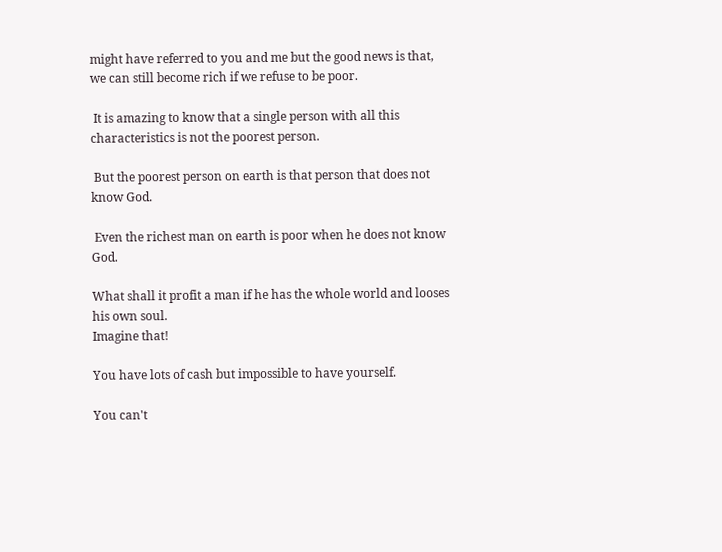might have referred to you and me but the good news is that, we can still become rich if we refuse to be poor.

 It is amazing to know that a single person with all this characteristics is not the poorest person.

 But the poorest person on earth is that person that does not know God.

 Even the richest man on earth is poor when he does not know God.

What shall it profit a man if he has the whole world and looses his own soul.
Imagine that!

You have lots of cash but impossible to have yourself.

You can't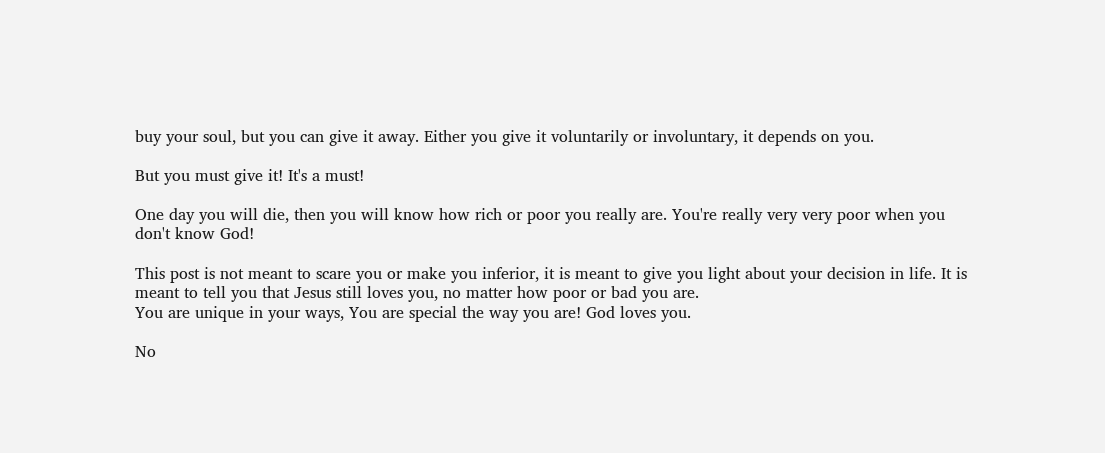buy your soul, but you can give it away. Either you give it voluntarily or involuntary, it depends on you.

But you must give it! It's a must!

One day you will die, then you will know how rich or poor you really are. You're really very very poor when you don't know God!

This post is not meant to scare you or make you inferior, it is meant to give you light about your decision in life. It is meant to tell you that Jesus still loves you, no matter how poor or bad you are.
You are unique in your ways, You are special the way you are! God loves you.

No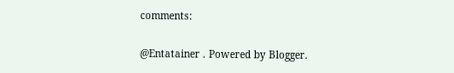comments:

@Entatainer . Powered by Blogger.